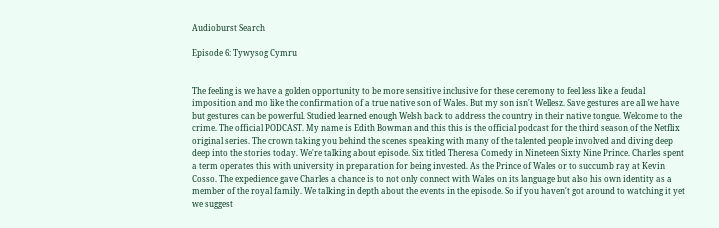Audioburst Search

Episode 6: Tywysog Cymru


The feeling is we have a golden opportunity to be more sensitive inclusive for these ceremony to feel less like a feudal imposition and mo like the confirmation of a true native son of Wales. But my son isn't Wellesz. Save gestures are all we have but gestures can be powerful. Studied learned enough Welsh back to address the country in their native tongue. Welcome to the crime. The official PODCAST. My name is Edith Bowman and this this is the official podcast for the third season of the Netflix original series. The crown taking you behind the scenes speaking with many of the talented people involved and diving deep deep into the stories today. We're talking about episode. Six titled Theresa Comedy in Nineteen Sixty Nine Prince. Charles spent a term operates this with university in preparation for being invested. As the Prince of Wales or to succumb ray at Kevin Cosso. The expedience gave Charles a chance is to not only connect with Wales on its language but also his own identity as a member of the royal family. We talking in depth about the events in the episode. So if you haven't got around to watching it yet we suggest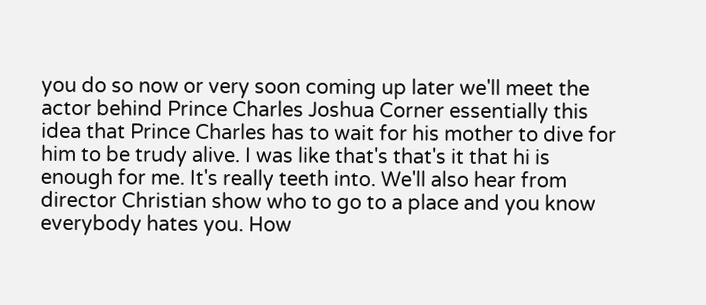you do so now or very soon coming up later we'll meet the actor behind Prince Charles Joshua Corner essentially this idea that Prince Charles has to wait for his mother to dive for him to be trudy alive. I was like that's that's it that hi is enough for me. It's really teeth into. We'll also hear from director Christian show who to go to a place and you know everybody hates you. How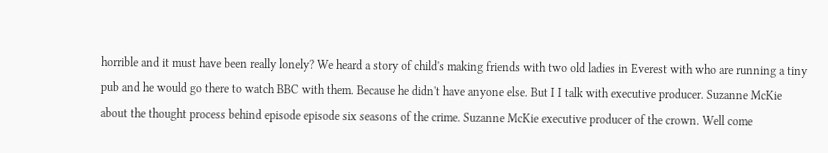horrible and it must have been really lonely? We heard a story of child's making friends with two old ladies in Everest with who are running a tiny pub and he would go there to watch BBC with them. Because he didn't have anyone else. But I I talk with executive producer. Suzanne McKie about the thought process behind episode episode six seasons of the crime. Suzanne McKie executive producer of the crown. Well come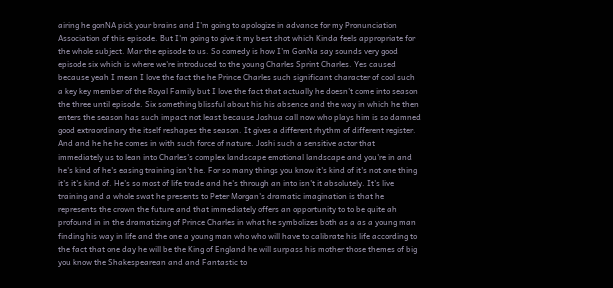airing he gonNA pick your brains and I'm going to apologize in advance for my Pronunciation Association of this episode. But I'm going to give it my best shot which Kinda feels appropriate for the whole subject. Mar the episode to us. So comedy is how I'm GonNa say sounds very good episode six which is where we're introduced to the young Charles Sprint Charles. Yes caused because yeah I mean I love the fact the he Prince Charles such significant character of cool such a key key member of the Royal Family but I love the fact that actually he doesn't come into season the three until episode. Six something blissful about his his absence and the way in which he then enters the season has such impact not least because Joshua call now who plays him is so damned good extraordinary the itself reshapes the season. It gives a different rhythm of different register. And and he he he comes in with such force of nature. Joshi such a sensitive actor that immediately us to lean into Charles's complex landscape emotional landscape and you're in and he's kind of he's easing training isn't he. For so many things you know it's kind of it's not one thing it's it's kind of. He's so most of life trade and he's through an into isn't it absolutely. It's live training and a whole swat he presents to Peter Morgan's dramatic imagination is that he represents the crown the future and that immediately offers an opportunity to to be quite ah profound in in the dramatizing of Prince Charles in what he symbolizes both as a as a young man finding his way in life and the one a young man who who will have to calibrate his life according to the fact that one day he will be the King of England he will surpass his mother those themes of big you know the Shakespearean and and Fantastic to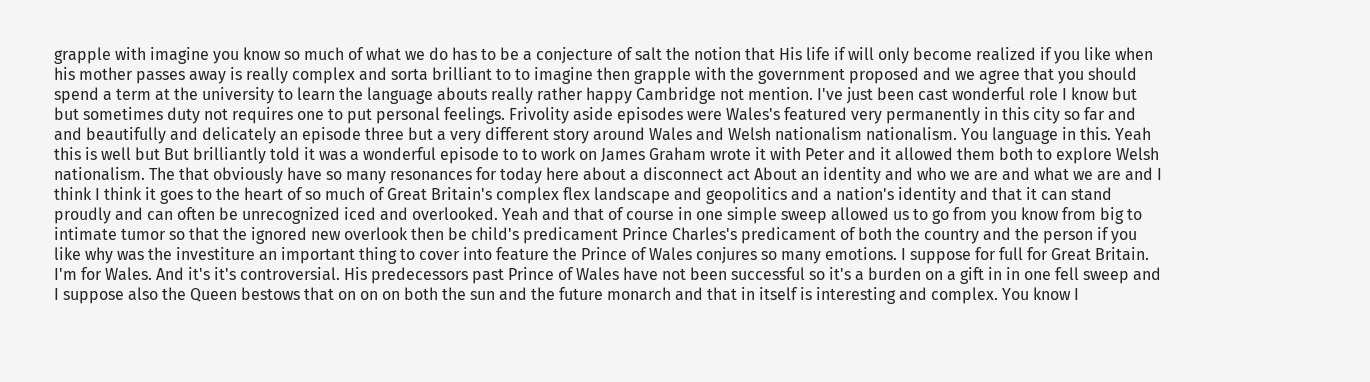grapple with imagine you know so much of what we do has to be a conjecture of salt the notion that His life if will only become realized if you like when his mother passes away is really complex and sorta brilliant to to imagine then grapple with the government proposed and we agree that you should spend a term at the university to learn the language abouts really rather happy Cambridge not mention. I've just been cast wonderful role I know but but sometimes duty not requires one to put personal feelings. Frivolity aside episodes were Wales's featured very permanently in this city so far and and beautifully and delicately an episode three but a very different story around Wales and Welsh nationalism nationalism. You language in this. Yeah this is well but But brilliantly told it was a wonderful episode to to work on James Graham wrote it with Peter and it allowed them both to explore Welsh nationalism. The that obviously have so many resonances for today here about a disconnect act About an identity and who we are and what we are and I think I think it goes to the heart of so much of Great Britain's complex flex landscape and geopolitics and a nation's identity and that it can stand proudly and can often be unrecognized iced and overlooked. Yeah and that of course in one simple sweep allowed us to go from you know from big to intimate tumor so that the ignored new overlook then be child's predicament Prince Charles's predicament of both the country and the person if you like why was the investiture an important thing to cover into feature the Prince of Wales conjures so many emotions. I suppose for full for Great Britain. I'm for Wales. And it's it's controversial. His predecessors past Prince of Wales have not been successful so it's a burden on a gift in in one fell sweep and I suppose also the Queen bestows that on on on both the sun and the future monarch and that in itself is interesting and complex. You know I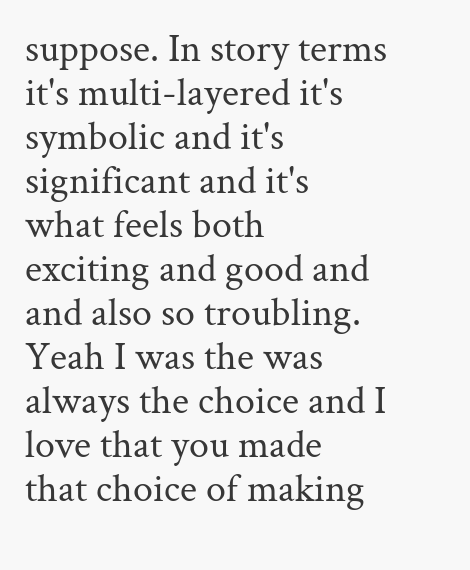suppose. In story terms it's multi-layered it's symbolic and it's significant and it's what feels both exciting and good and and also so troubling. Yeah I was the was always the choice and I love that you made that choice of making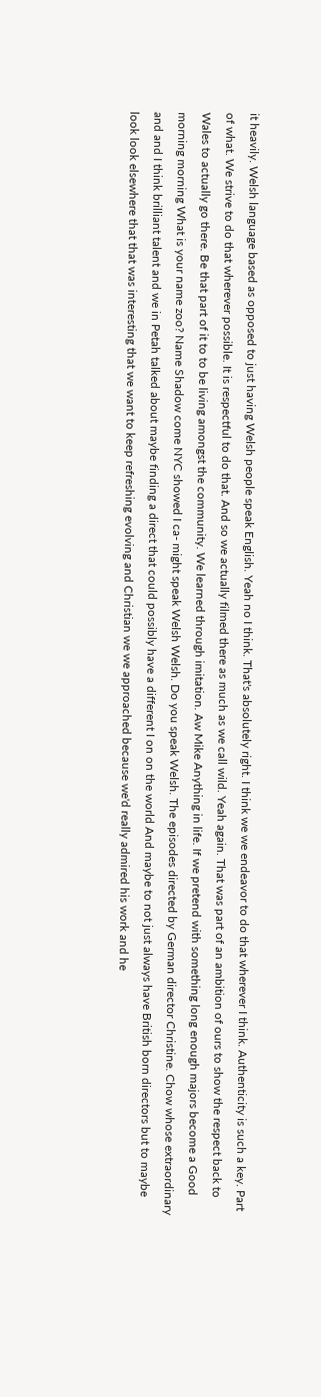it heavily. Welsh language based as opposed to just having Welsh people speak English. Yeah no I think. That's absolutely right. I think we we endeavor to do that wherever I think. Authenticity is such a key. Part of what. We strive to do that wherever possible. It is respectful to do that. And so we actually filmed there as much as we call wild. Yeah again. That was part of an ambition of ours to show the respect back to Wales to actually go there. Be that part of it to to be living amongst the community. We learned through imitation. Aw Mike Anything in life. If we pretend with something long enough majors become a Good morning morning What is your name zoo? Name Shadow come NYC showed I ca- might speak Welsh Welsh. Do you speak Welsh. The episodes directed by German director Christine. Chow whose extraordinary and and I think brilliant talent and we in Petah talked about maybe finding a direct that could possibly have a different I on on the world And maybe to not just always have British born directors but to maybe look look elsewhere that that was interesting that we want to keep refreshing evolving and Christian we we approached because we'd really admired his work and he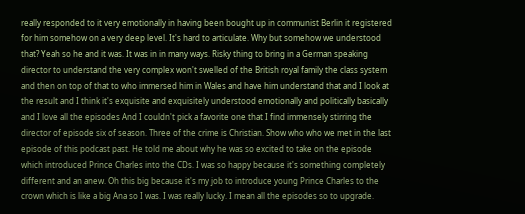really responded to it very emotionally in having been bought up in communist Berlin it registered for him somehow on a very deep level. It's hard to articulate. Why but somehow we understood that? Yeah so he and it was. It was in in many ways. Risky thing to bring in a German speaking director to understand the very complex won't swelled of the British royal family the class system and then on top of that to who immersed him in Wales and have him understand that and I look at the result and I think it's exquisite and exquisitely understood emotionally and politically basically and I love all the episodes And I couldn't pick a favorite one that I find immensely stirring the director of episode six of season. Three of the crime is Christian. Show who who we met in the last episode of this podcast past. He told me about why he was so excited to take on the episode which introduced Prince Charles into the CDs. I was so happy because it's something completely different and an anew. Oh this big because it's my job to introduce young Prince Charles to the crown which is like a big Ana so I was. I was really lucky. I mean all the episodes so to upgrade.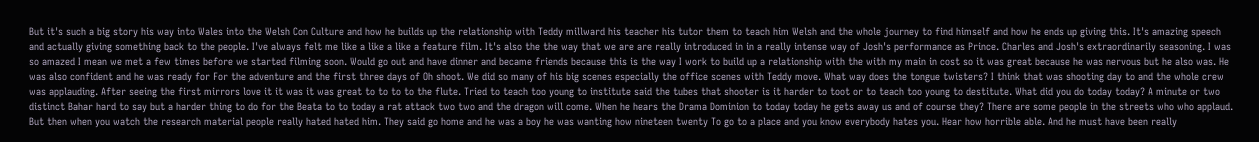But it's such a big story his way into Wales into the Welsh Con Culture and how he builds up the relationship with Teddy millward his teacher his tutor them to teach him Welsh and the whole journey to find himself and how he ends up giving this. It's amazing speech and actually giving something back to the people. I've always felt me like a like a like a feature film. It's also the the way that we are are really introduced in in a really intense way of Josh's performance as Prince. Charles and Josh's extraordinarily seasoning. I was so amazed I mean we met a few times before we started filming soon. Would go out and have dinner and became friends because this is the way I work to build up a relationship with the with my main in cost so it was great because he was nervous but he also was. He was also confident and he was ready for For the adventure and the first three days of Oh shoot. We did so many of his big scenes especially the office scenes with Teddy move. What way does the tongue twisters? I think that was shooting day to and the whole crew was applauding. After seeing the first mirrors love it it was it was great to to to to the flute. Tried to teach too young to institute said the tubes that shooter is it harder to toot or to teach too young to destitute. What did you do today today? A minute or two distinct Bahar hard to say but a harder thing to do for the Beata to to today a rat attack two two and the dragon will come. When he hears the Drama Dominion to today today he gets away us and of course they? There are some people in the streets who who applaud. But then when you watch the research material people really hated hated him. They said go home and he was a boy he was wanting how nineteen twenty To go to a place and you know everybody hates you. Hear how horrible able. And he must have been really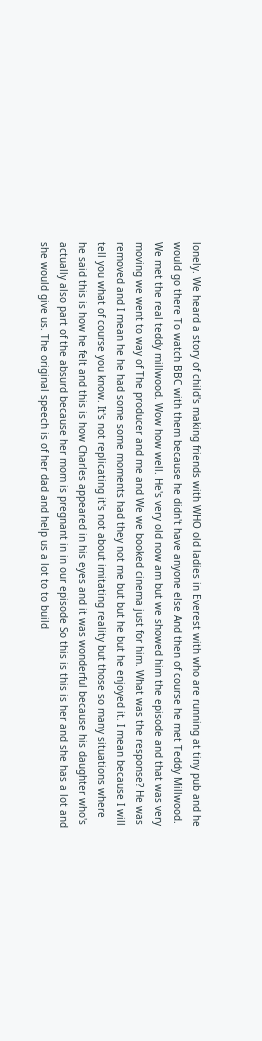lonely. We heard a story of child's making friends with WHO old ladies in Everest with who are running at tiny pub and he would go there To watch BBC with them because he didn't have anyone else And then of course he met Teddy Millwood. We met the real teddy millwood. Wow how well. He's very old now am but we showed him the episode and that was very moving we went to way of The producer and me and We we booked cinema just for him. What was the response? He was removed and I mean he he had some some moments had they not me but but he but he enjoyed it. I mean because I will tell you what of course you know. It's not replicating it's not about imitating reality but those so many situations where he said this is how he felt and this is how Charles appeared in his eyes and it was wonderful because his daughter who's actually also part of the absurd because her mom is pregnant in in our episode So this is this is her and she has a lot and she would give us. The original speech is of her dad and help us a lot to to build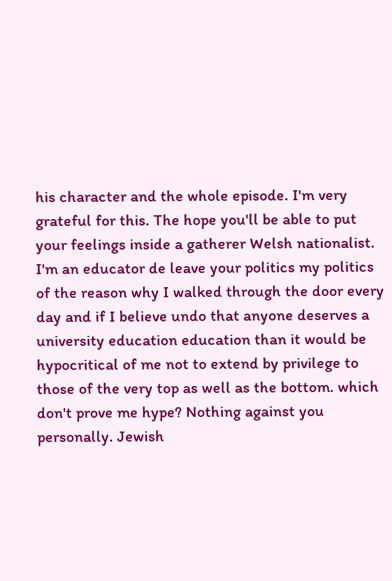his character and the whole episode. I'm very grateful for this. The hope you'll be able to put your feelings inside a gatherer Welsh nationalist. I'm an educator de leave your politics my politics of the reason why I walked through the door every day and if I believe undo that anyone deserves a university education education than it would be hypocritical of me not to extend by privilege to those of the very top as well as the bottom. which don't prove me hype? Nothing against you personally. Jewish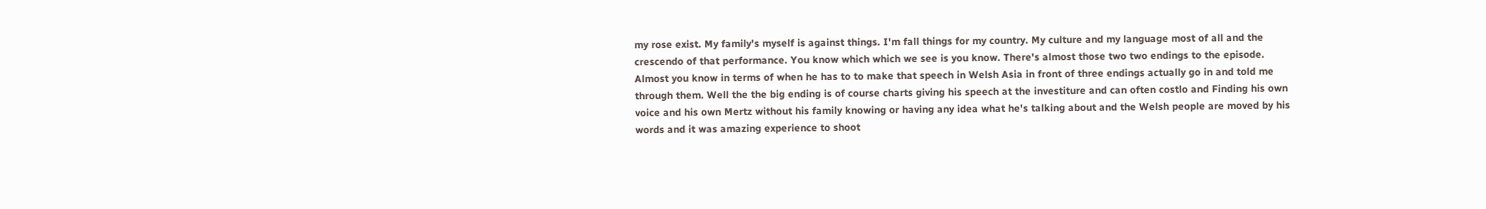my rose exist. My family's myself is against things. I'm fall things for my country. My culture and my language most of all and the crescendo of that performance. You know which which we see is you know. There's almost those two two endings to the episode. Almost you know in terms of when he has to to make that speech in Welsh Asia in front of three endings actually go in and told me through them. Well the the big ending is of course charts giving his speech at the investiture and can often costlo and Finding his own voice and his own Mertz without his family knowing or having any idea what he's talking about and the Welsh people are moved by his words and it was amazing experience to shoot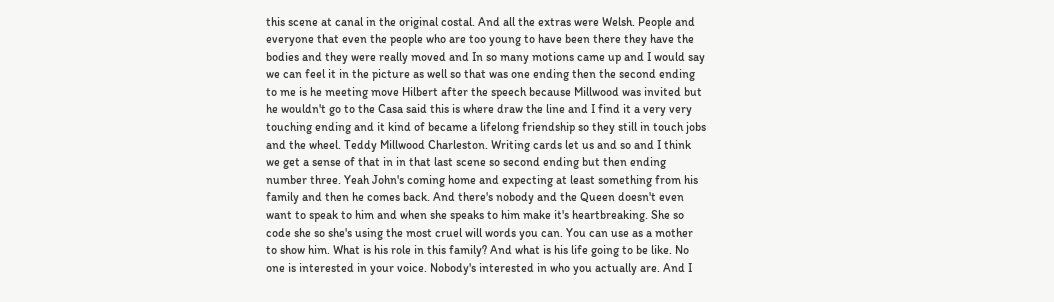this scene at canal in the original costal. And all the extras were Welsh. People and everyone that even the people who are too young to have been there they have the bodies and they were really moved and In so many motions came up and I would say we can feel it in the picture as well so that was one ending then the second ending to me is he meeting move Hilbert after the speech because Millwood was invited but he wouldn't go to the Casa said this is where draw the line and I find it a very very touching ending and it kind of became a lifelong friendship so they still in touch jobs and the wheel. Teddy Millwood Charleston. Writing cards let us and so and I think we get a sense of that in in that last scene so second ending but then ending number three. Yeah John's coming home and expecting at least something from his family and then he comes back. And there's nobody and the Queen doesn't even want to speak to him and when she speaks to him make it's heartbreaking. She so code she so she's using the most cruel will words you can. You can use as a mother to show him. What is his role in this family? And what is his life going to be like. No one is interested in your voice. Nobody's interested in who you actually are. And I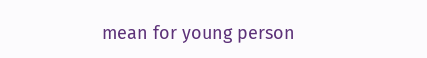mean for young person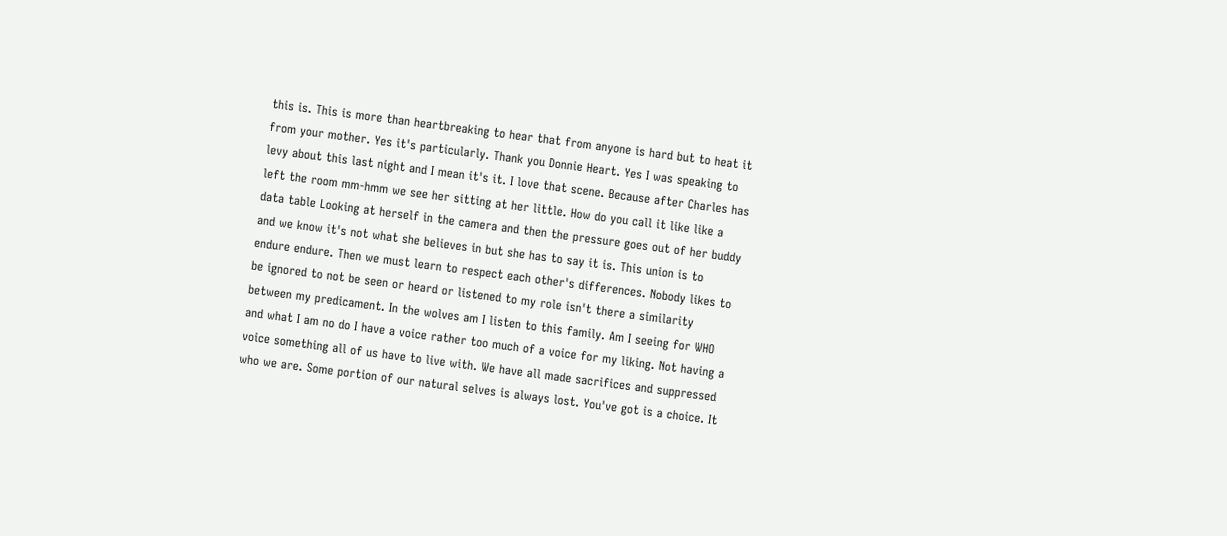this is. This is more than heartbreaking to hear that from anyone is hard but to heat it from your mother. Yes it's particularly. Thank you Donnie Heart. Yes I was speaking to levy about this last night and I mean it's it. I love that scene. Because after Charles has left the room mm-hmm we see her sitting at her little. How do you call it like like a data table Looking at herself in the camera and then the pressure goes out of her buddy and we know it's not what she believes in but she has to say it is. This union is to endure endure. Then we must learn to respect each other's differences. Nobody likes to be ignored to not be seen or heard or listened to my role isn't there a similarity between my predicament. In the wolves am I listen to this family. Am I seeing for WHO and what I am no do I have a voice rather too much of a voice for my liking. Not having a voice something all of us have to live with. We have all made sacrifices and suppressed who we are. Some portion of our natural selves is always lost. You've got is a choice. It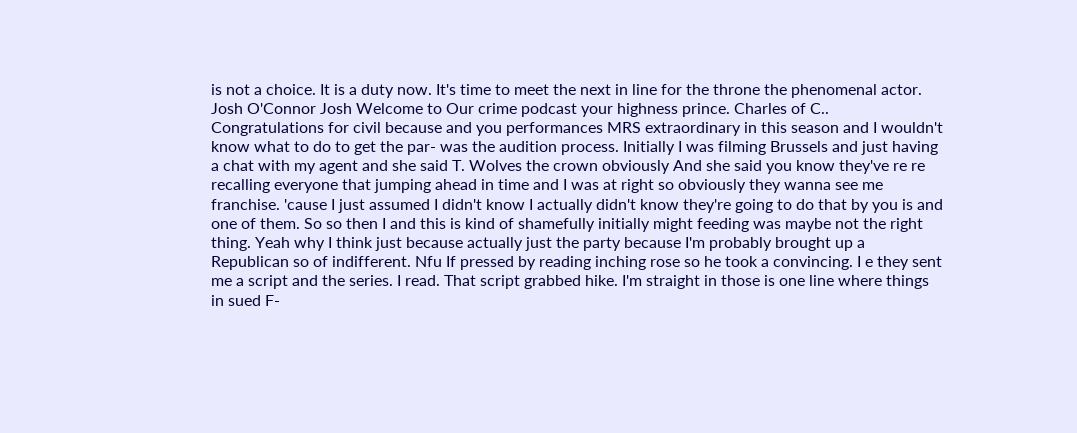is not a choice. It is a duty now. It's time to meet the next in line for the throne the phenomenal actor. Josh O'Connor Josh Welcome to Our crime podcast your highness prince. Charles of C.. Congratulations for civil because and you performances MRS extraordinary in this season and I wouldn't know what to do to get the par- was the audition process. Initially I was filming Brussels and just having a chat with my agent and she said T. Wolves the crown obviously And she said you know they've re re recalling everyone that jumping ahead in time and I was at right so obviously they wanna see me franchise. 'cause I just assumed I didn't know I actually didn't know they're going to do that by you is and one of them. So so then I and this is kind of shamefully initially might feeding was maybe not the right thing. Yeah why I think just because actually just the party because I'm probably brought up a Republican so of indifferent. Nfu If pressed by reading inching rose so he took a convincing. I e they sent me a script and the series. I read. That script grabbed hike. I'm straight in those is one line where things in sued F-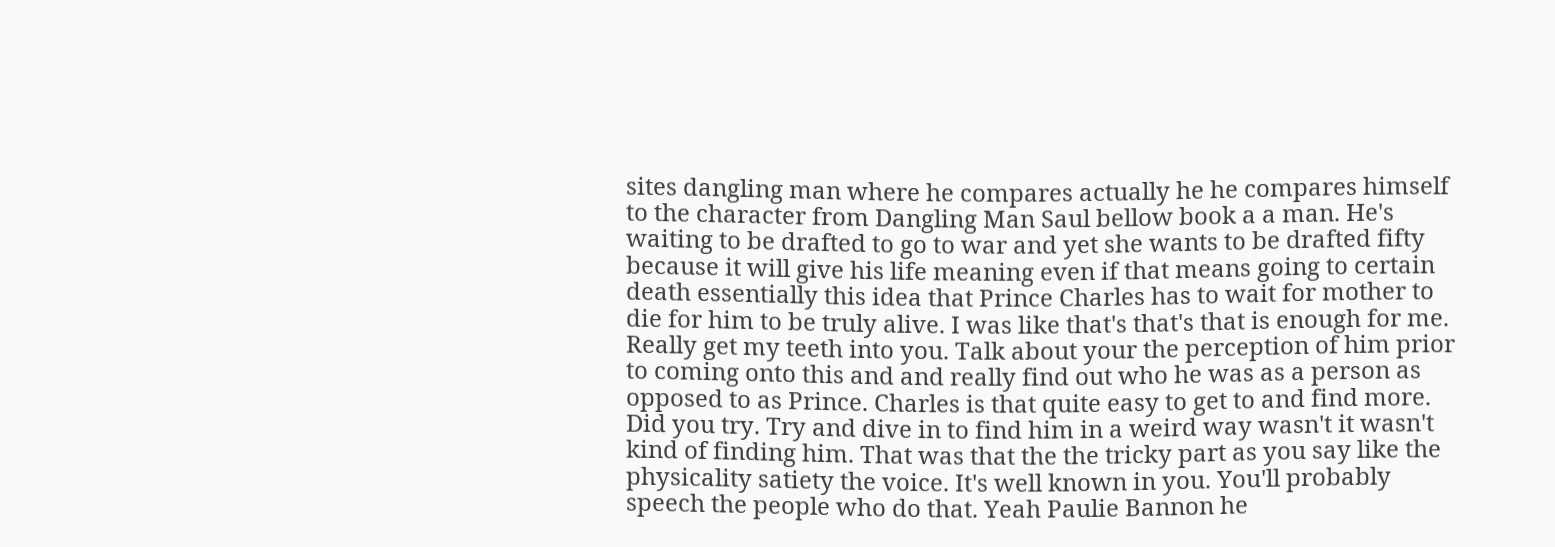sites dangling man where he compares actually he he compares himself to the character from Dangling Man Saul bellow book a a man. He's waiting to be drafted to go to war and yet she wants to be drafted fifty because it will give his life meaning even if that means going to certain death essentially this idea that Prince Charles has to wait for mother to die for him to be truly alive. I was like that's that's that is enough for me. Really get my teeth into you. Talk about your the perception of him prior to coming onto this and and really find out who he was as a person as opposed to as Prince. Charles is that quite easy to get to and find more. Did you try. Try and dive in to find him in a weird way wasn't it wasn't kind of finding him. That was that the the tricky part as you say like the physicality satiety the voice. It's well known in you. You'll probably speech the people who do that. Yeah Paulie Bannon he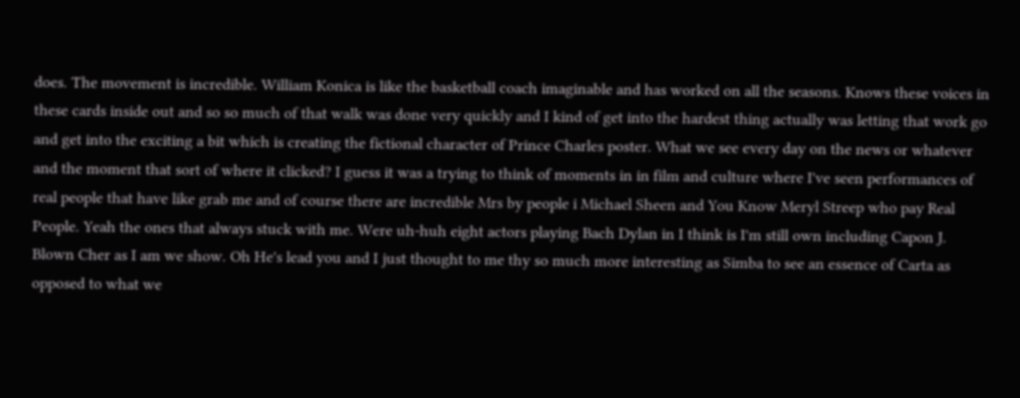does. The movement is incredible. William Konica is like the basketball coach imaginable and has worked on all the seasons. Knows these voices in these cards inside out and so so much of that walk was done very quickly and I kind of get into the hardest thing actually was letting that work go and get into the exciting a bit which is creating the fictional character of Prince Charles poster. What we see every day on the news or whatever and the moment that sort of where it clicked? I guess it was a trying to think of moments in in film and culture where I've seen performances of real people that have like grab me and of course there are incredible Mrs by people i Michael Sheen and You Know Meryl Streep who pay Real People. Yeah the ones that always stuck with me. Were uh-huh eight actors playing Bach Dylan in I think is I'm still own including Capon J. Blown Cher as I am we show. Oh He's lead you and I just thought to me thy so much more interesting as Simba to see an essence of Carta as opposed to what we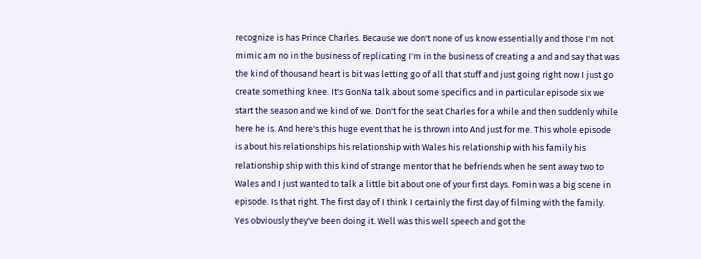recognize is has Prince Charles. Because we don't none of us know essentially and those I'm not mimic am no in the business of replicating I'm in the business of creating a and and say that was the kind of thousand heart is bit was letting go of all that stuff and just going right now I just go create something knee. It's GonNa talk about some specifics and in particular episode six we start the season and we kind of we. Don't for the seat Charles for a while and then suddenly while here he is. And here's this huge event that he is thrown into And just for me. This whole episode is about his relationships his relationship with Wales his relationship with his family his relationship ship with this kind of strange mentor that he befriends when he sent away two to Wales and I just wanted to talk a little bit about one of your first days. Fomin was a big scene in episode. Is that right. The first day of I think I certainly the first day of filming with the family. Yes obviously they've been doing it. Well was this well speech and got the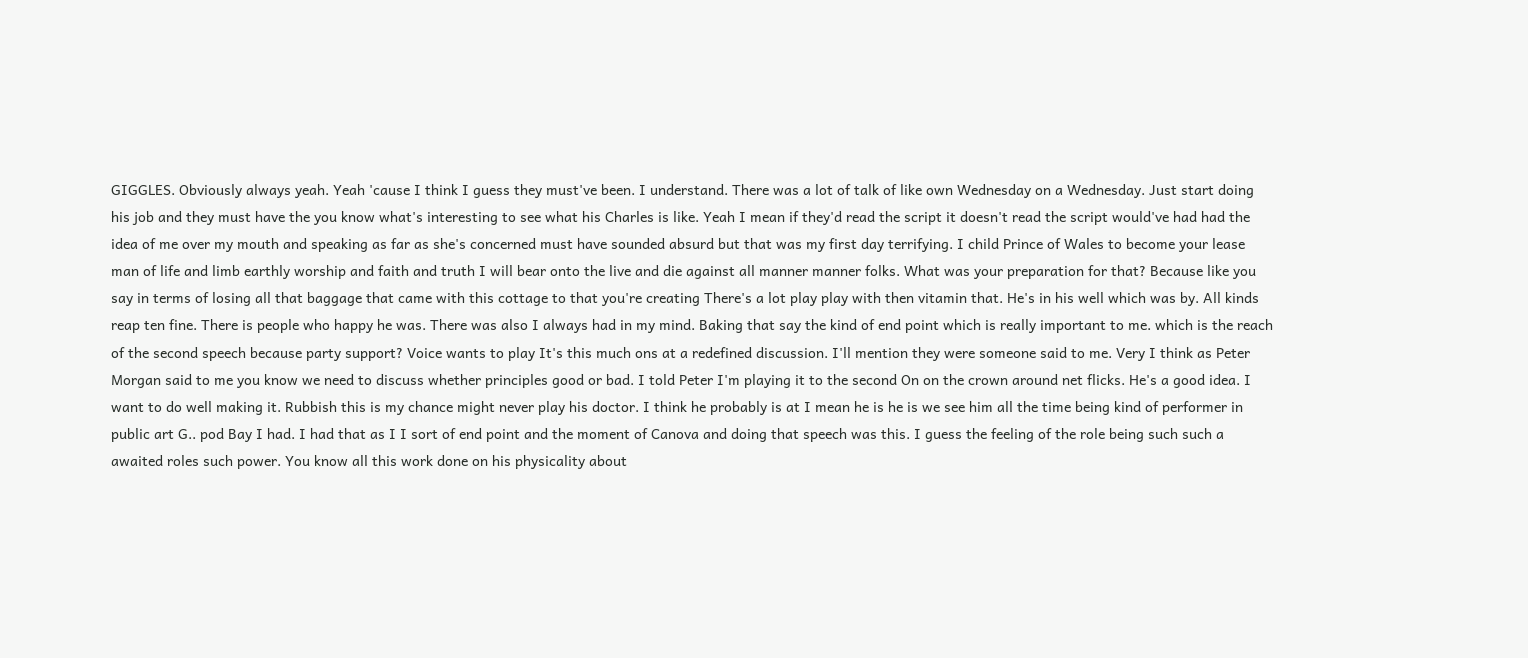GIGGLES. Obviously always yeah. Yeah 'cause I think I guess they must've been. I understand. There was a lot of talk of like own Wednesday on a Wednesday. Just start doing his job and they must have the you know what's interesting to see what his Charles is like. Yeah I mean if they'd read the script it doesn't read the script would've had had the idea of me over my mouth and speaking as far as she's concerned must have sounded absurd but that was my first day terrifying. I child Prince of Wales to become your lease man of life and limb earthly worship and faith and truth I will bear onto the live and die against all manner manner folks. What was your preparation for that? Because like you say in terms of losing all that baggage that came with this cottage to that you're creating There's a lot play play with then vitamin that. He's in his well which was by. All kinds reap ten fine. There is people who happy he was. There was also I always had in my mind. Baking that say the kind of end point which is really important to me. which is the reach of the second speech because party support? Voice wants to play It's this much ons at a redefined discussion. I'll mention they were someone said to me. Very I think as Peter Morgan said to me you know we need to discuss whether principles good or bad. I told Peter I'm playing it to the second On on the crown around net flicks. He's a good idea. I want to do well making it. Rubbish this is my chance might never play his doctor. I think he probably is at I mean he is he is we see him all the time being kind of performer in public art G.. pod Bay I had. I had that as I I sort of end point and the moment of Canova and doing that speech was this. I guess the feeling of the role being such such a awaited roles such power. You know all this work done on his physicality about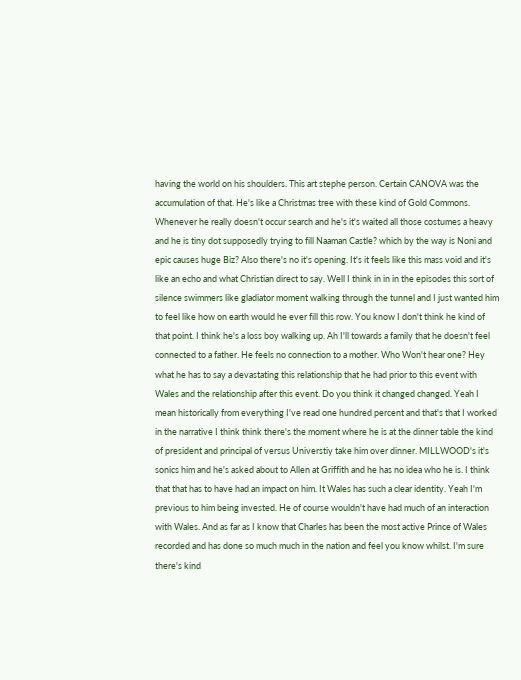having the world on his shoulders. This art stephe person. Certain CANOVA was the accumulation of that. He's like a Christmas tree with these kind of Gold Commons. Whenever he really doesn't occur search and he's it's waited all those costumes a heavy and he is tiny dot supposedly trying to fill Naaman Castle? which by the way is Noni and epic causes huge Biz? Also there's no it's opening. It's it feels like this mass void and it's like an echo and what Christian direct to say. Well I think in in in the episodes this sort of silence swimmers like gladiator moment walking through the tunnel and I just wanted him to feel like how on earth would he ever fill this row. You know I don't think he kind of that point. I think he's a loss boy walking up. Ah I'll towards a family that he doesn't feel connected to a father. He feels no connection to a mother. Who Won't hear one? Hey what he has to say a devastating this relationship that he had prior to this event with Wales and the relationship after this event. Do you think it changed changed. Yeah I mean historically from everything I've read one hundred percent and that's that I worked in the narrative I think think there's the moment where he is at the dinner table the kind of president and principal of versus Universtiy take him over dinner. MILLWOOD's it's sonics him and he's asked about to Allen at Griffith and he has no idea who he is. I think that that has to have had an impact on him. It Wales has such a clear identity. Yeah I'm previous to him being invested. He of course wouldn't have had much of an interaction with Wales. And as far as I know that Charles has been the most active Prince of Wales recorded and has done so much much in the nation and feel you know whilst. I'm sure there's kind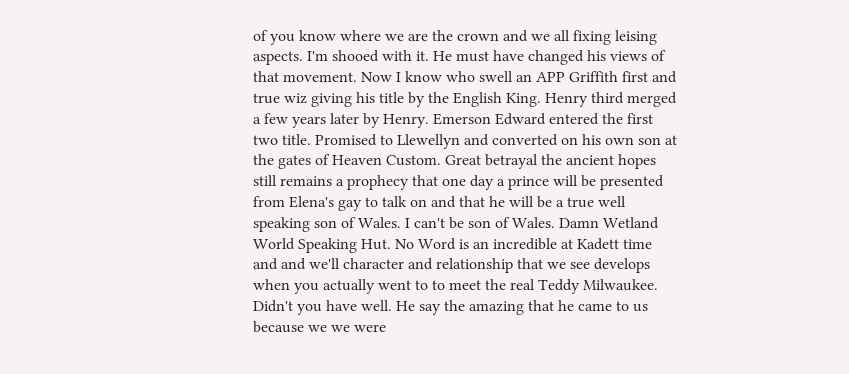of you know where we are the crown and we all fixing leising aspects. I'm shooed with it. He must have changed his views of that movement. Now I know who swell an APP Griffith first and true wiz giving his title by the English King. Henry third merged a few years later by Henry. Emerson Edward entered the first two title. Promised to Llewellyn and converted on his own son at the gates of Heaven Custom. Great betrayal the ancient hopes still remains a prophecy that one day a prince will be presented from Elena's gay to talk on and that he will be a true well speaking son of Wales. I can't be son of Wales. Damn Wetland World Speaking Hut. No Word is an incredible at Kadett time and and we'll character and relationship that we see develops when you actually went to to meet the real Teddy Milwaukee. Didn't you have well. He say the amazing that he came to us because we we were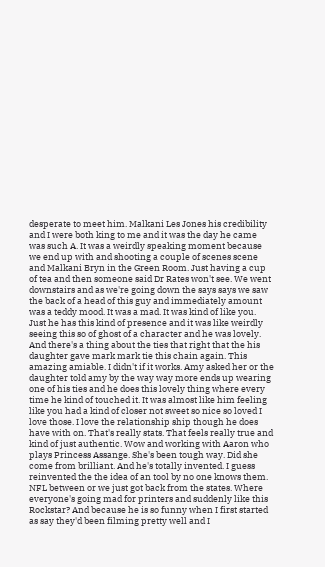desperate to meet him. Malkani Les Jones his credibility and I were both king to me and it was the day he came was such A. It was a weirdly speaking moment because we end up with and shooting a couple of scenes scene and Malkani Bryn in the Green Room. Just having a cup of tea and then someone said Dr Rates won't see. We went downstairs and as we're going down the says says we saw the back of a head of this guy and immediately amount was a teddy mood. It was a mad. It was kind of like you. Just he has this kind of presence and it was like weirdly seeing this so of ghost of a character and he was lovely. And there's a thing about the ties that right that the his daughter gave mark mark tie this chain again. This amazing amiable. I didn't if it works. Amy asked her or the daughter told amy by the way way more ends up wearing one of his ties and he does this lovely thing where every time he kind of touched it. It was almost like him feeling like you had a kind of closer not sweet so nice so loved I love those. I love the relationship ship though he does have with on. That's really stats. That feels really true and kind of just authentic. Wow and working with Aaron who plays Princess Assange. She's been tough way. Did she come from brilliant. And he's totally invented. I guess reinvented the the idea of an tool by no one knows them. NFL between or we just got back from the states. Where everyone's going mad for printers and suddenly like this Rockstar? And because he is so funny when I first started as say they'd been filming pretty well and I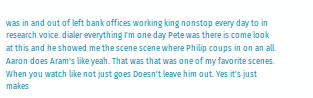was in and out of left bank offices working king nonstop every day to in research voice. dialer everything I'm one day Pete was there is come look at this and he showed me the scene scene where Philip coups in on an all. Aaron does Aram's like yeah. That was that was one of my favorite scenes. When you watch like not just goes Doesn't leave him out. Yes it's just makes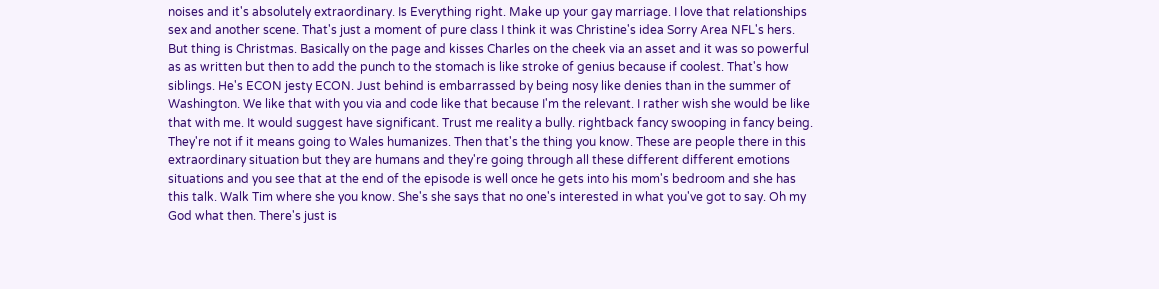noises and it's absolutely extraordinary. Is Everything right. Make up your gay marriage. I love that relationships sex and another scene. That's just a moment of pure class I think it was Christine's idea Sorry Area NFL's hers. But thing is Christmas. Basically on the page and kisses Charles on the cheek via an asset and it was so powerful as as written but then to add the punch to the stomach is like stroke of genius because if coolest. That's how siblings. He's ECON jesty ECON. Just behind is embarrassed by being nosy like denies than in the summer of Washington. We like that with you via and code like that because I'm the relevant. I rather wish she would be like that with me. It would suggest have significant. Trust me reality a bully. rightback fancy swooping in fancy being. They're not if it means going to Wales humanizes. Then that's the thing you know. These are people there in this extraordinary situation but they are humans and they're going through all these different different emotions situations and you see that at the end of the episode is well once he gets into his mom's bedroom and she has this talk. Walk Tim where she you know. She's she says that no one's interested in what you've got to say. Oh my God what then. There's just is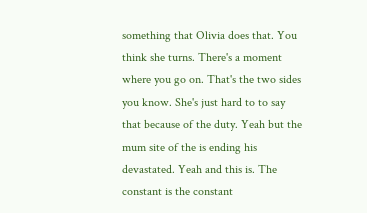something that Olivia does that. You think she turns. There's a moment where you go on. That's the two sides you know. She's just hard to to say that because of the duty. Yeah but the mum site of the is ending his devastated. Yeah and this is. The constant is the constant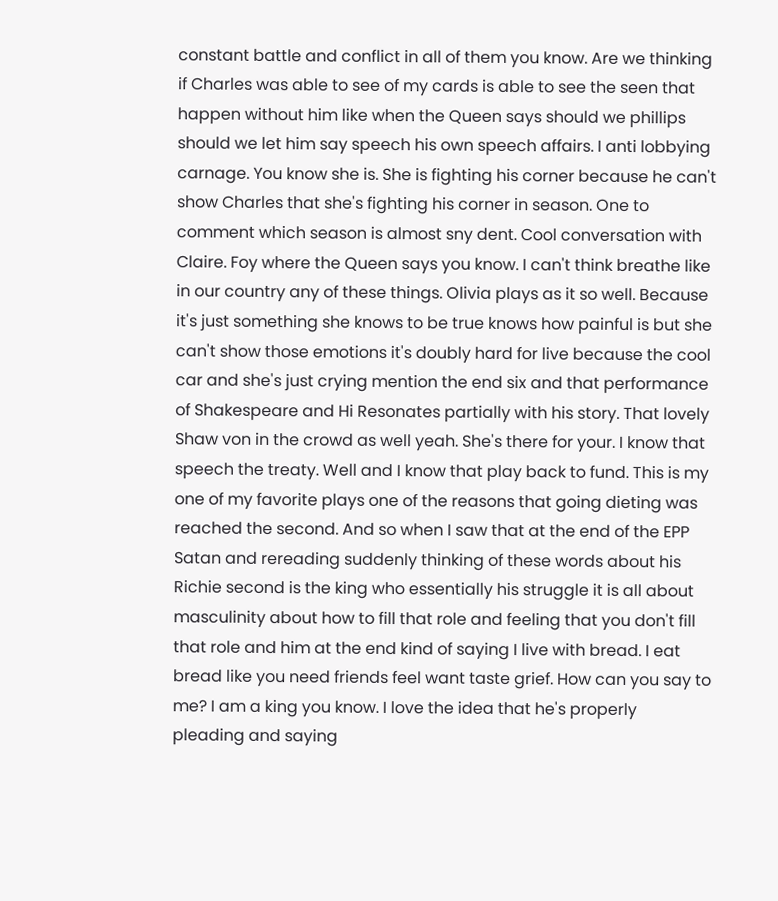constant battle and conflict in all of them you know. Are we thinking if Charles was able to see of my cards is able to see the seen that happen without him like when the Queen says should we phillips should we let him say speech his own speech affairs. I anti lobbying carnage. You know she is. She is fighting his corner because he can't show Charles that she's fighting his corner in season. One to comment which season is almost sny dent. Cool conversation with Claire. Foy where the Queen says you know. I can't think breathe like in our country any of these things. Olivia plays as it so well. Because it's just something she knows to be true knows how painful is but she can't show those emotions it's doubly hard for live because the cool car and she's just crying mention the end six and that performance of Shakespeare and Hi Resonates partially with his story. That lovely Shaw von in the crowd as well yeah. She's there for your. I know that speech the treaty. Well and I know that play back to fund. This is my one of my favorite plays one of the reasons that going dieting was reached the second. And so when I saw that at the end of the EPP Satan and rereading suddenly thinking of these words about his Richie second is the king who essentially his struggle it is all about masculinity about how to fill that role and feeling that you don't fill that role and him at the end kind of saying I live with bread. I eat bread like you need friends feel want taste grief. How can you say to me? I am a king you know. I love the idea that he's properly pleading and saying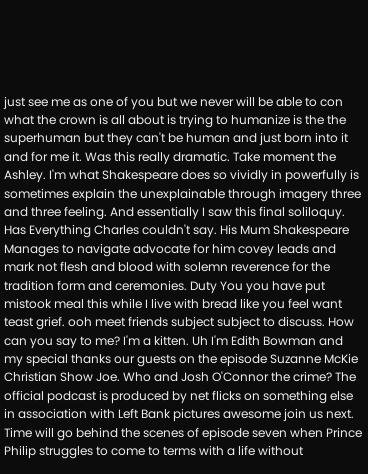just see me as one of you but we never will be able to con what the crown is all about is trying to humanize is the the superhuman but they can't be human and just born into it and for me it. Was this really dramatic. Take moment the Ashley. I'm what Shakespeare does so vividly in powerfully is sometimes explain the unexplainable through imagery three and three feeling. And essentially I saw this final soliloquy. Has Everything Charles couldn't say. His Mum Shakespeare Manages to navigate advocate for him covey leads and mark not flesh and blood with solemn reverence for the tradition form and ceremonies. Duty You you have put mistook meal this while I live with bread like you feel want teast grief. ooh meet friends subject subject to discuss. How can you say to me? I'm a kitten. Uh I'm Edith Bowman and my special thanks our guests on the episode Suzanne McKie Christian Show Joe. Who and Josh O'Connor the crime? The official podcast is produced by net flicks on something else in association with Left Bank pictures awesome join us next. Time will go behind the scenes of episode seven when Prince Philip struggles to come to terms with a life without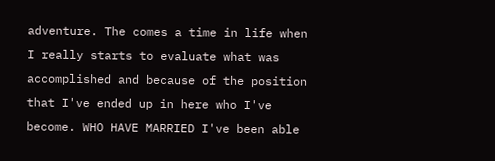adventure. The comes a time in life when I really starts to evaluate what was accomplished and because of the position that I've ended up in here who I've become. WHO HAVE MARRIED I've been able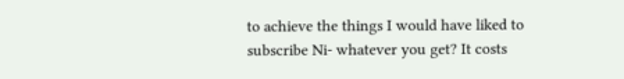to achieve the things I would have liked to subscribe Ni- whatever you get? It costs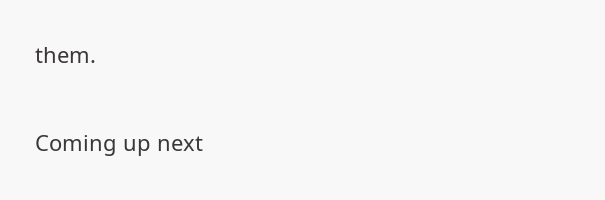them.

Coming up next